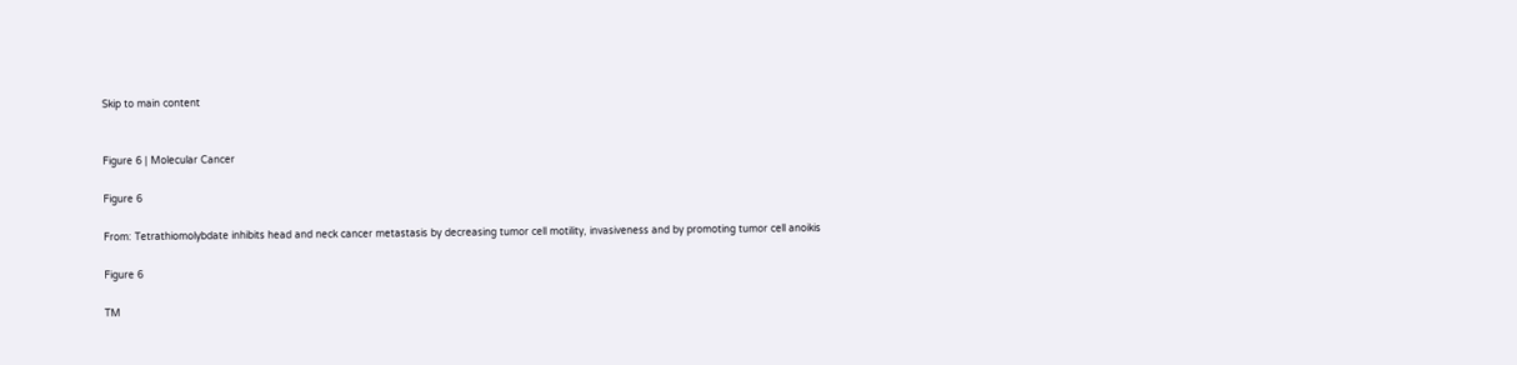Skip to main content


Figure 6 | Molecular Cancer

Figure 6

From: Tetrathiomolybdate inhibits head and neck cancer metastasis by decreasing tumor cell motility, invasiveness and by promoting tumor cell anoikis

Figure 6

TM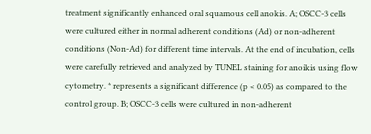treatment significantly enhanced oral squamous cell anokis. A; OSCC-3 cells were cultured either in normal adherent conditions (Ad) or non-adherent conditions (Non-Ad) for different time intervals. At the end of incubation, cells were carefully retrieved and analyzed by TUNEL staining for anoikis using flow cytometry. * represents a significant difference (p < 0.05) as compared to the control group. B; OSCC-3 cells were cultured in non-adherent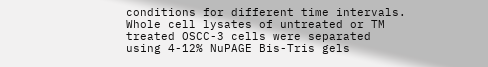conditions for different time intervals. Whole cell lysates of untreated or TM treated OSCC-3 cells were separated using 4-12% NuPAGE Bis-Tris gels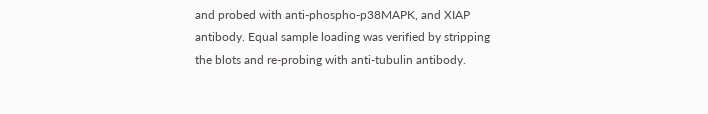and probed with anti-phospho-p38MAPK, and XIAP antibody. Equal sample loading was verified by stripping the blots and re-probing with anti-tubulin antibody.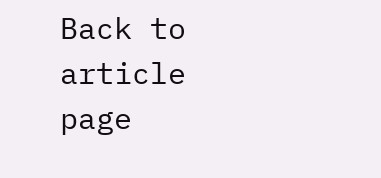Back to article page